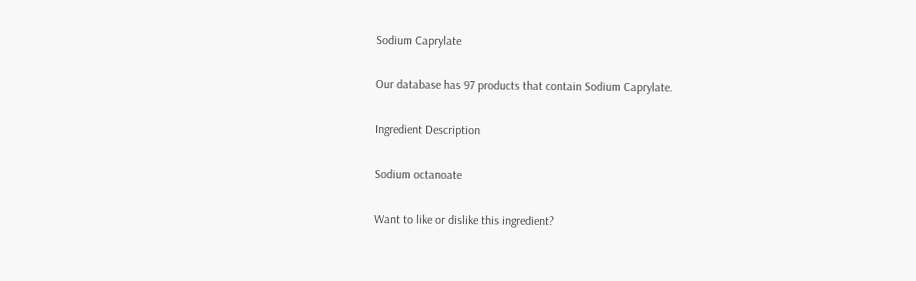Sodium Caprylate

Our database has 97 products that contain Sodium Caprylate.

Ingredient Description

Sodium octanoate

Want to like or dislike this ingredient?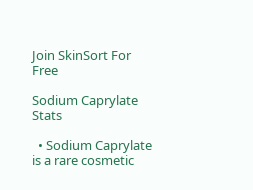Join SkinSort For Free

Sodium Caprylate Stats

  • Sodium Caprylate is a rare cosmetic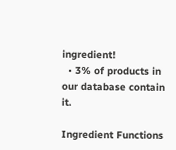ingredient!
  • 3% of products in our database contain it.

Ingredient Functions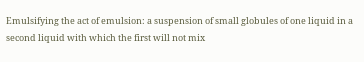Emulsifying the act of emulsion: a suspension of small globules of one liquid in a second liquid with which the first will not mix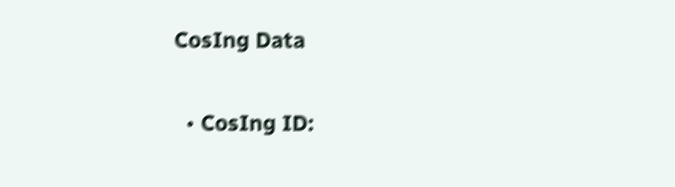CosIng Data

  • CosIng ID: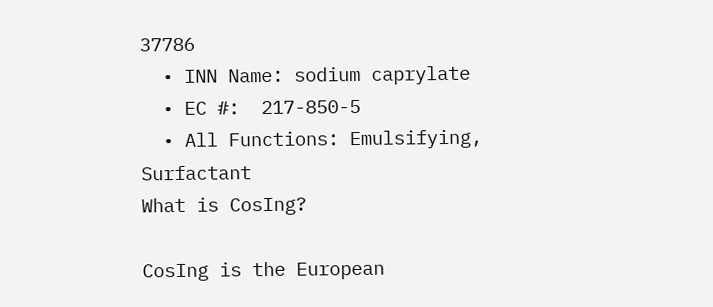37786
  • INN Name: sodium caprylate
  • EC #:  217-850-5
  • All Functions: Emulsifying, Surfactant
What is CosIng?

CosIng is the European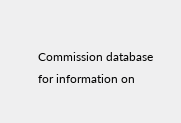Commission database for information on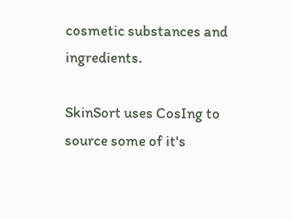cosmetic substances and ingredients.

SkinSort uses CosIng to source some of it's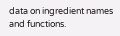data on ingredient names and functions.